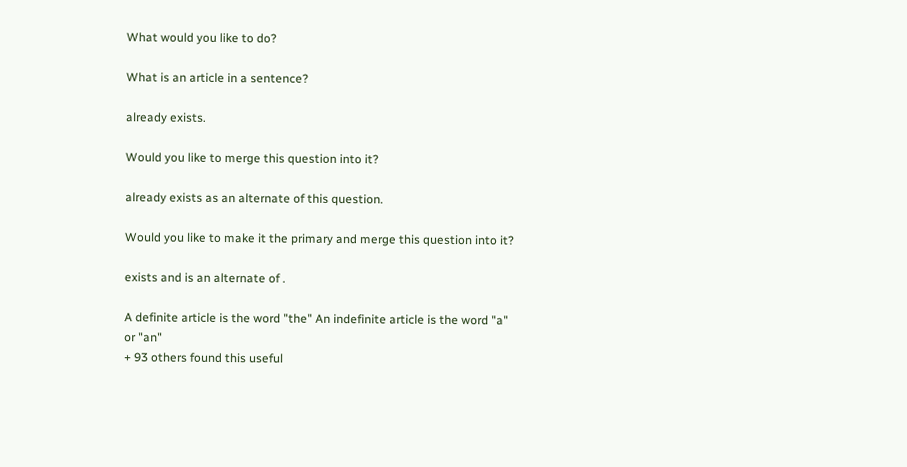What would you like to do?

What is an article in a sentence?

already exists.

Would you like to merge this question into it?

already exists as an alternate of this question.

Would you like to make it the primary and merge this question into it?

exists and is an alternate of .

A definite article is the word "the" An indefinite article is the word "a" or "an"
+ 93 others found this useful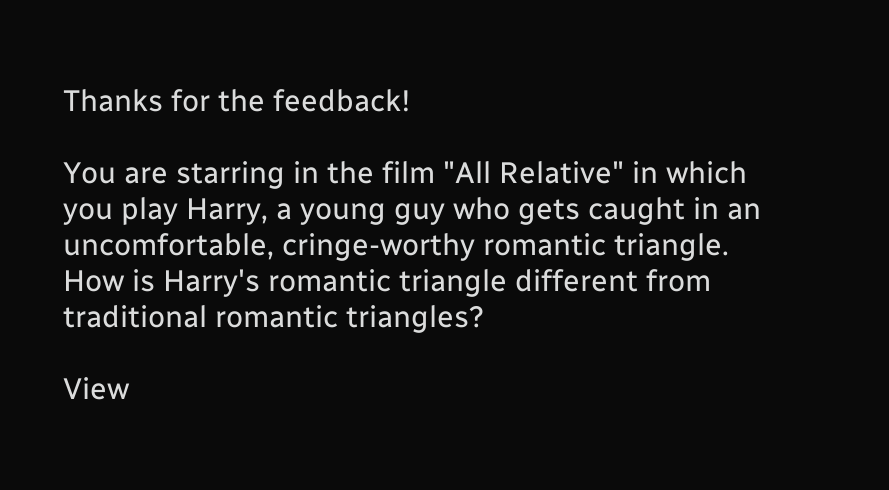Thanks for the feedback!

You are starring in the film "All Relative" in which you play Harry, a young guy who gets caught in an uncomfortable, cringe-worthy romantic triangle. How is Harry's romantic triangle different from traditional romantic triangles?

View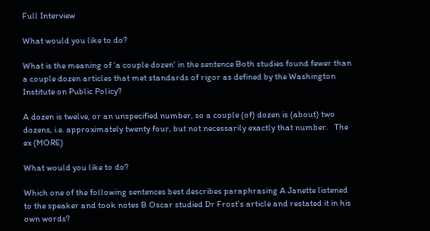Full Interview

What would you like to do?

What is the meaning of 'a couple dozen' in the sentence Both studies found fewer than a couple dozen articles that met standards of rigor as defined by the Washington Institute on Public Policy?

A dozen is twelve, or an unspecified number, so a couple (of) dozen is (about) two dozens, i.e. approximately twenty four, but not necessarily exactly that number.   The ex (MORE)

What would you like to do?

Which one of the following sentences best describes paraphrasing A Janette listened to the speaker and took notes B Oscar studied Dr Frost's article and restated it in his own words?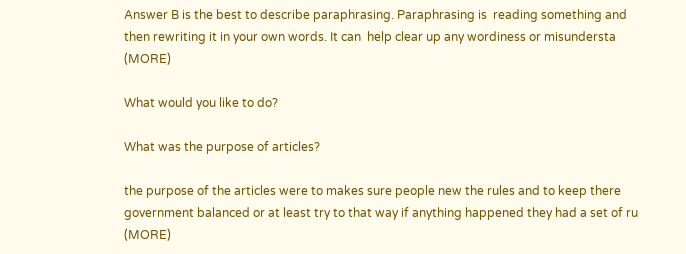Answer B is the best to describe paraphrasing. Paraphrasing is  reading something and then rewriting it in your own words. It can  help clear up any wordiness or misundersta (MORE)

What would you like to do?

What was the purpose of articles?

the purpose of the articles were to makes sure people new the rules and to keep there government balanced or at least try to that way if anything happened they had a set of ru (MORE)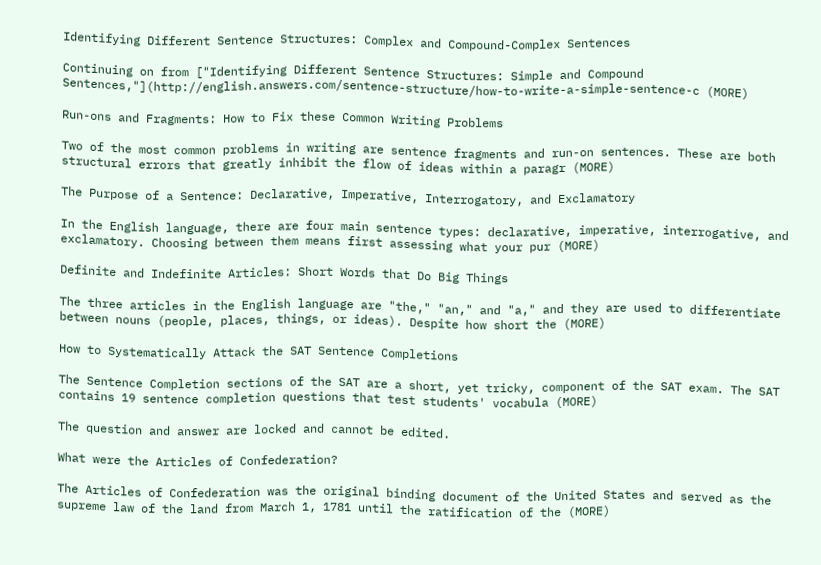Identifying Different Sentence Structures: Complex and Compound-Complex Sentences

Continuing on from ["Identifying Different Sentence Structures: Simple and Compound Sentences,"](http://english.answers.com/sentence-structure/how-to-write-a-simple-sentence-c (MORE)

Run-ons and Fragments: How to Fix these Common Writing Problems

Two of the most common problems in writing are sentence fragments and run-on sentences. These are both structural errors that greatly inhibit the flow of ideas within a paragr (MORE)

The Purpose of a Sentence: Declarative, Imperative, Interrogatory, and Exclamatory

In the English language, there are four main sentence types: declarative, imperative, interrogative, and exclamatory. Choosing between them means first assessing what your pur (MORE)

Definite and Indefinite Articles: Short Words that Do Big Things

The three articles in the English language are "the," "an," and "a," and they are used to differentiate between nouns (people, places, things, or ideas). Despite how short the (MORE)

How to Systematically Attack the SAT Sentence Completions

The Sentence Completion sections of the SAT are a short, yet tricky, component of the SAT exam. The SAT contains 19 sentence completion questions that test students' vocabula (MORE)

The question and answer are locked and cannot be edited.

What were the Articles of Confederation?

The Articles of Confederation was the original binding document of the United States and served as the supreme law of the land from March 1, 1781 until the ratification of the (MORE)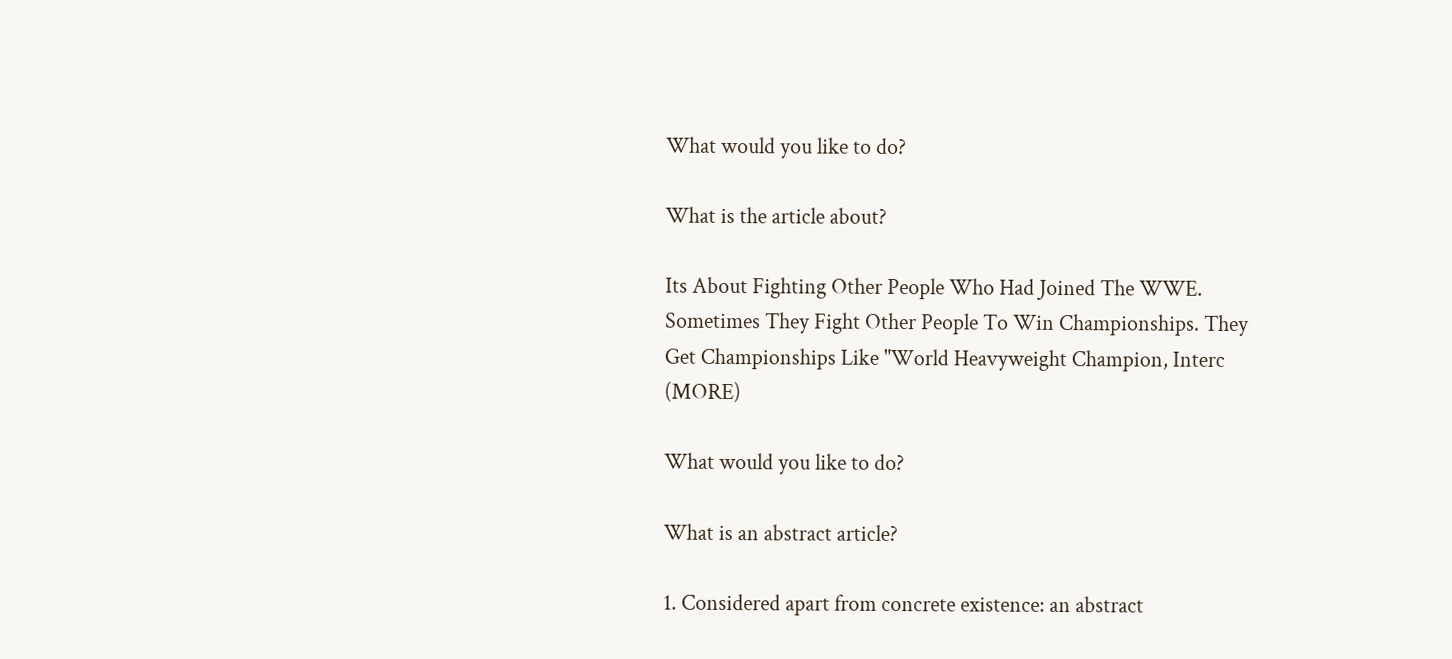What would you like to do?

What is the article about?

Its About Fighting Other People Who Had Joined The WWE. Sometimes They Fight Other People To Win Championships. They Get Championships Like "World Heavyweight Champion, Interc (MORE)

What would you like to do?

What is an abstract article?

1. Considered apart from concrete existence: an abstract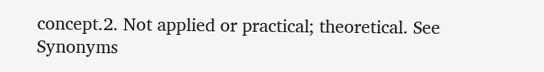concept.2. Not applied or practical; theoretical. See Synonyms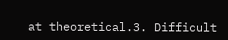at theoretical.3. Difficult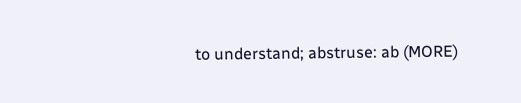to understand; abstruse: ab (MORE)